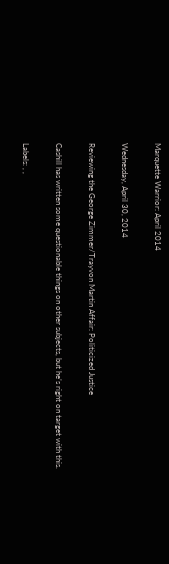Marquette Warrior: April 2014

Wednesday, April 30, 2014

Reviewing the George Zimmer/Trayvon Martin Affair: Politicized Justice

Cashill has written some questionable things on other subjects, but he’s right on target with this.

Labels: , ,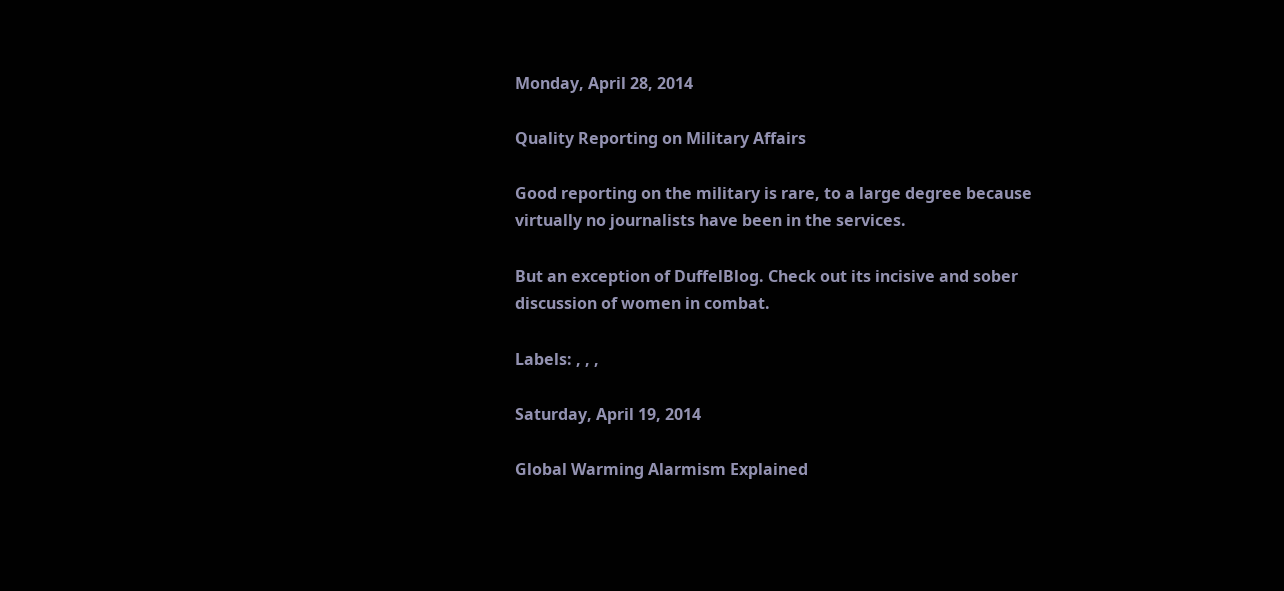Monday, April 28, 2014

Quality Reporting on Military Affairs

Good reporting on the military is rare, to a large degree because virtually no journalists have been in the services.

But an exception of DuffelBlog. Check out its incisive and sober discussion of women in combat.

Labels: , , ,

Saturday, April 19, 2014

Global Warming Alarmism Explained